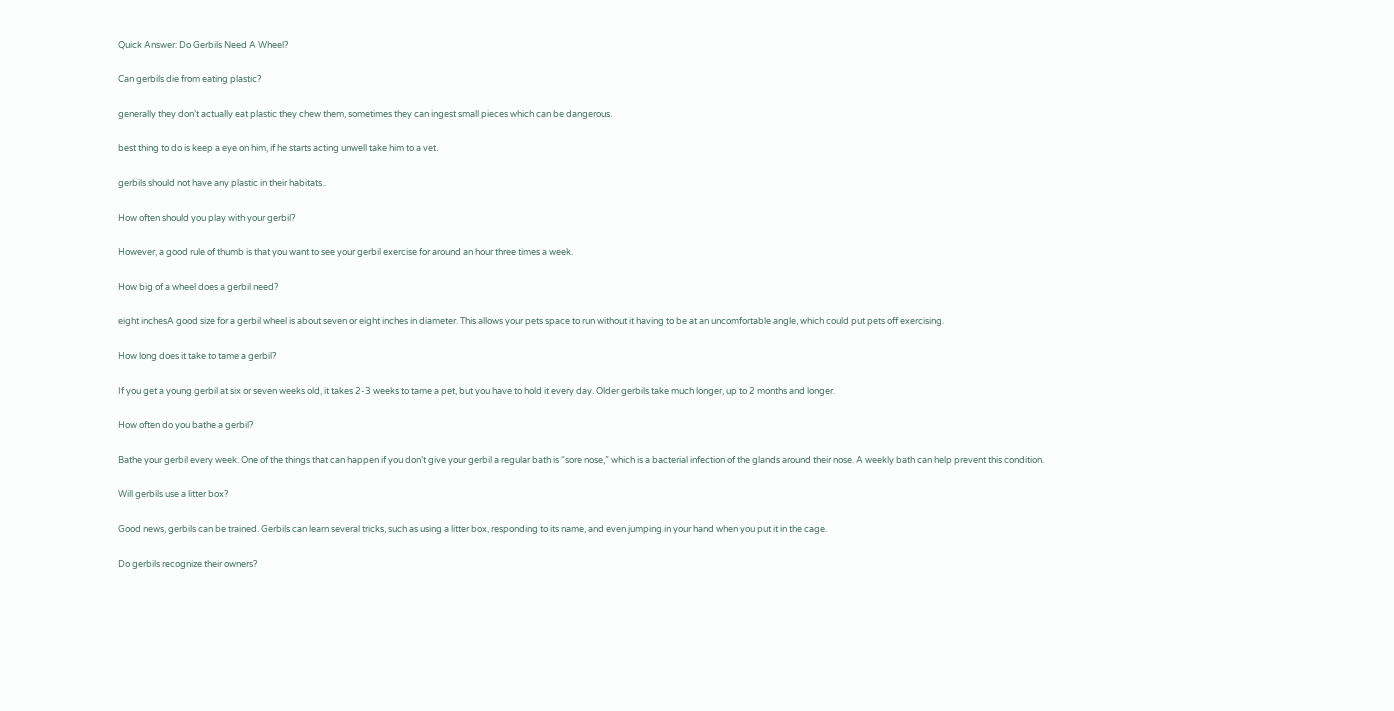Quick Answer: Do Gerbils Need A Wheel?

Can gerbils die from eating plastic?

generally they don’t actually eat plastic they chew them, sometimes they can ingest small pieces which can be dangerous.

best thing to do is keep a eye on him, if he starts acting unwell take him to a vet.

gerbils should not have any plastic in their habitats..

How often should you play with your gerbil?

However, a good rule of thumb is that you want to see your gerbil exercise for around an hour three times a week.

How big of a wheel does a gerbil need?

eight inchesA good size for a gerbil wheel is about seven or eight inches in diameter. This allows your pets space to run without it having to be at an uncomfortable angle, which could put pets off exercising.

How long does it take to tame a gerbil?

If you get a young gerbil at six or seven weeks old, it takes 2-3 weeks to tame a pet, but you have to hold it every day. Older gerbils take much longer, up to 2 months and longer.

How often do you bathe a gerbil?

Bathe your gerbil every week. One of the things that can happen if you don’t give your gerbil a regular bath is “sore nose,” which is a bacterial infection of the glands around their nose. A weekly bath can help prevent this condition.

Will gerbils use a litter box?

Good news, gerbils can be trained. Gerbils can learn several tricks, such as using a litter box, responding to its name, and even jumping in your hand when you put it in the cage.

Do gerbils recognize their owners?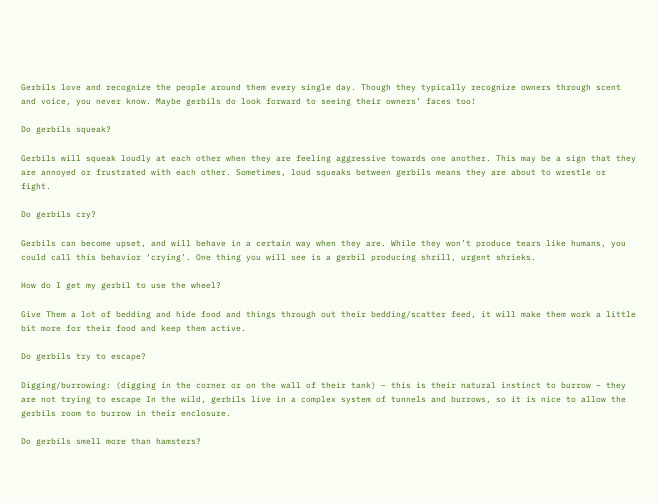Gerbils love and recognize the people around them every single day. Though they typically recognize owners through scent and voice, you never know. Maybe gerbils do look forward to seeing their owners’ faces too!

Do gerbils squeak?

Gerbils will squeak loudly at each other when they are feeling aggressive towards one another. This may be a sign that they are annoyed or frustrated with each other. Sometimes, loud squeaks between gerbils means they are about to wrestle or fight.

Do gerbils cry?

Gerbils can become upset, and will behave in a certain way when they are. While they won’t produce tears like humans, you could call this behavior ‘crying’. One thing you will see is a gerbil producing shrill, urgent shrieks.

How do I get my gerbil to use the wheel?

Give Them a lot of bedding and hide food and things through out their bedding/scatter feed, it will make them work a little bit more for their food and keep them active.

Do gerbils try to escape?

Digging/burrowing: (digging in the corner or on the wall of their tank) – this is their natural instinct to burrow – they are not trying to escape In the wild, gerbils live in a complex system of tunnels and burrows, so it is nice to allow the gerbils room to burrow in their enclosure.

Do gerbils smell more than hamsters?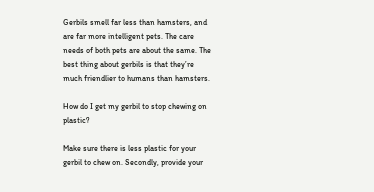Gerbils smell far less than hamsters, and are far more intelligent pets. The care needs of both pets are about the same. The best thing about gerbils is that they’re much friendlier to humans than hamsters.

How do I get my gerbil to stop chewing on plastic?

Make sure there is less plastic for your gerbil to chew on. Secondly, provide your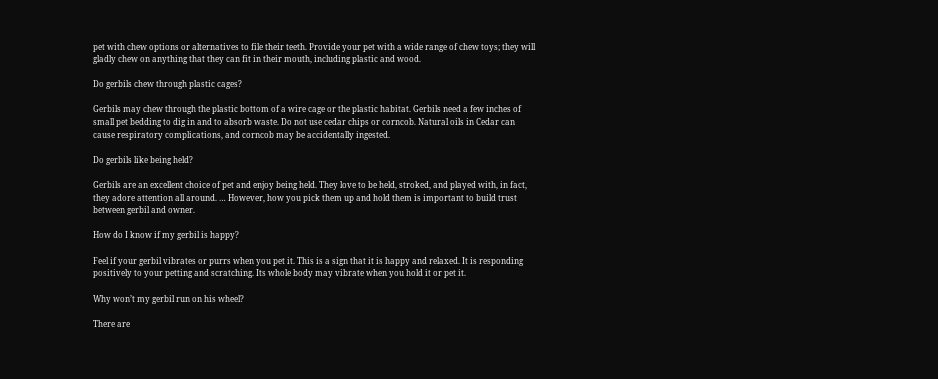pet with chew options or alternatives to file their teeth. Provide your pet with a wide range of chew toys; they will gladly chew on anything that they can fit in their mouth, including plastic and wood.

Do gerbils chew through plastic cages?

Gerbils may chew through the plastic bottom of a wire cage or the plastic habitat. Gerbils need a few inches of small pet bedding to dig in and to absorb waste. Do not use cedar chips or corncob. Natural oils in Cedar can cause respiratory complications, and corncob may be accidentally ingested.

Do gerbils like being held?

Gerbils are an excellent choice of pet and enjoy being held. They love to be held, stroked, and played with, in fact, they adore attention all around. … However, how you pick them up and hold them is important to build trust between gerbil and owner.

How do I know if my gerbil is happy?

Feel if your gerbil vibrates or purrs when you pet it. This is a sign that it is happy and relaxed. It is responding positively to your petting and scratching. Its whole body may vibrate when you hold it or pet it.

Why won’t my gerbil run on his wheel?

There are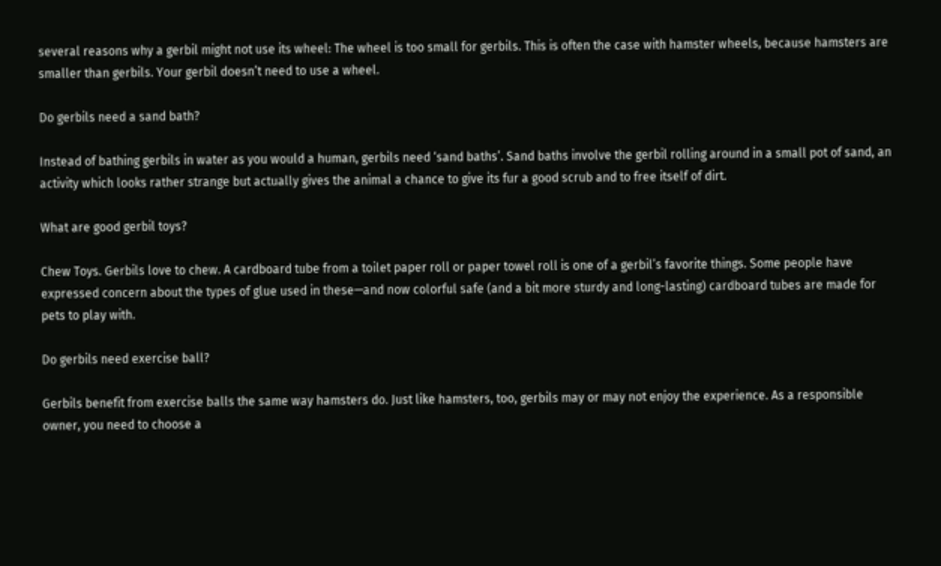several reasons why a gerbil might not use its wheel: The wheel is too small for gerbils. This is often the case with hamster wheels, because hamsters are smaller than gerbils. Your gerbil doesn’t need to use a wheel.

Do gerbils need a sand bath?

Instead of bathing gerbils in water as you would a human, gerbils need ‘sand baths’. Sand baths involve the gerbil rolling around in a small pot of sand, an activity which looks rather strange but actually gives the animal a chance to give its fur a good scrub and to free itself of dirt.

What are good gerbil toys?

Chew Toys. Gerbils love to chew. A cardboard tube from a toilet paper roll or paper towel roll is one of a gerbil’s favorite things. Some people have expressed concern about the types of glue used in these—and now colorful safe (and a bit more sturdy and long-lasting) cardboard tubes are made for pets to play with.

Do gerbils need exercise ball?

Gerbils benefit from exercise balls the same way hamsters do. Just like hamsters, too, gerbils may or may not enjoy the experience. As a responsible owner, you need to choose a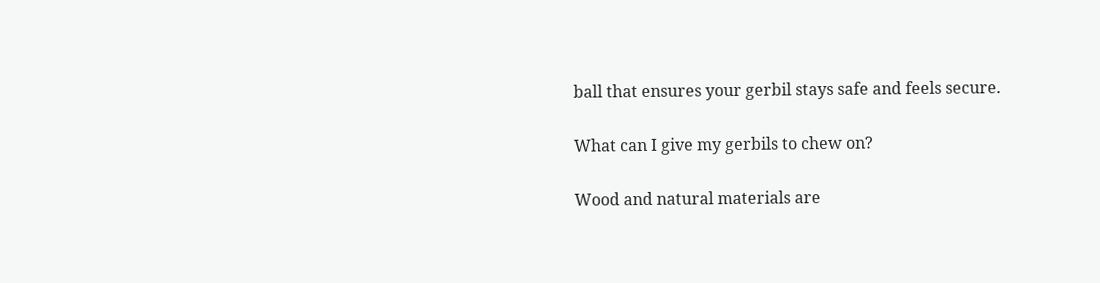ball that ensures your gerbil stays safe and feels secure.

What can I give my gerbils to chew on?

Wood and natural materials are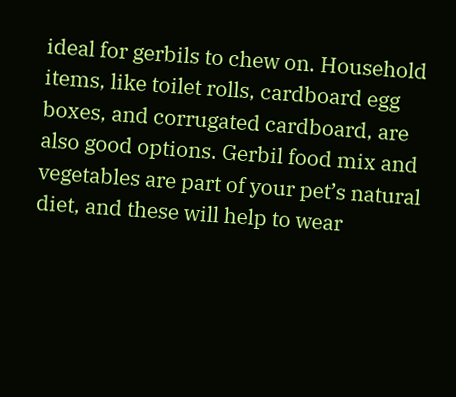ideal for gerbils to chew on. Household items, like toilet rolls, cardboard egg boxes, and corrugated cardboard, are also good options. Gerbil food mix and vegetables are part of your pet’s natural diet, and these will help to wear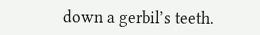down a gerbil’s teeth.